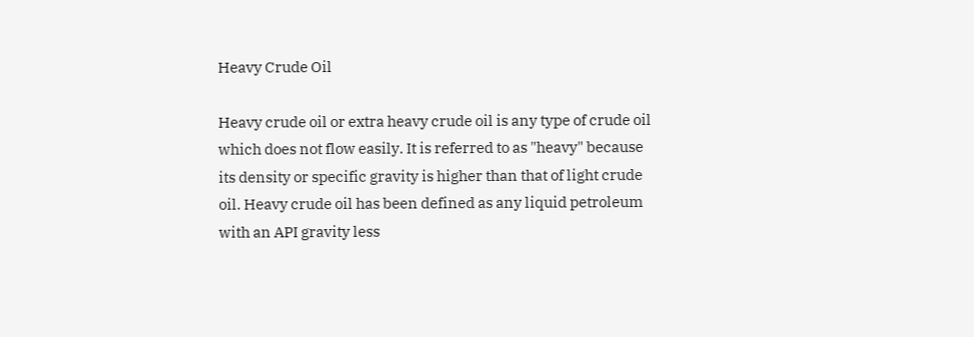Heavy Crude Oil

Heavy crude oil or extra heavy crude oil is any type of crude oil which does not flow easily. It is referred to as "heavy" because its density or specific gravity is higher than that of light crude oil. Heavy crude oil has been defined as any liquid petroleum with an API gravity less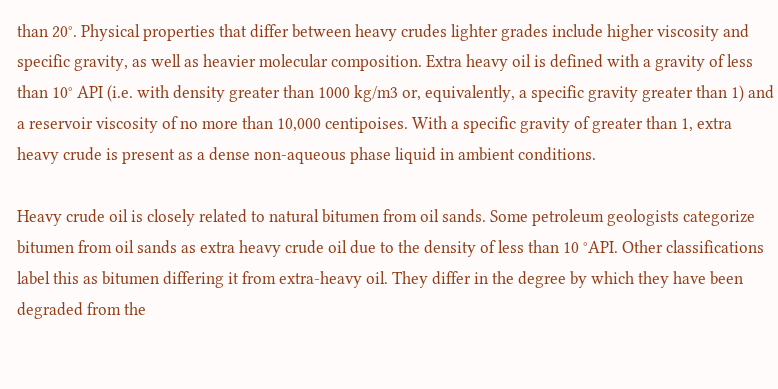than 20°. Physical properties that differ between heavy crudes lighter grades include higher viscosity and specific gravity, as well as heavier molecular composition. Extra heavy oil is defined with a gravity of less than 10° API (i.e. with density greater than 1000 kg/m3 or, equivalently, a specific gravity greater than 1) and a reservoir viscosity of no more than 10,000 centipoises. With a specific gravity of greater than 1, extra heavy crude is present as a dense non-aqueous phase liquid in ambient conditions.

Heavy crude oil is closely related to natural bitumen from oil sands. Some petroleum geologists categorize bitumen from oil sands as extra heavy crude oil due to the density of less than 10 °API. Other classifications label this as bitumen differing it from extra-heavy oil. They differ in the degree by which they have been degraded from the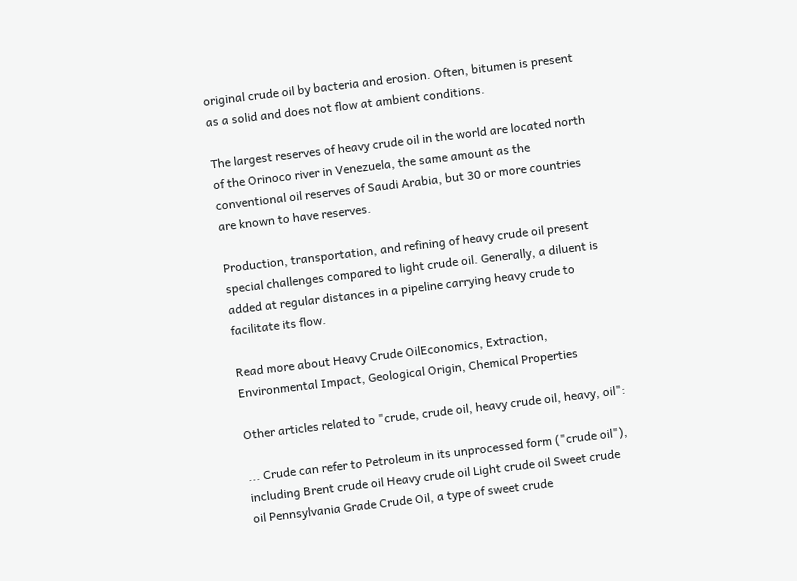original crude oil by bacteria and erosion. Often, bitumen is present as a solid and does not flow at ambient conditions.

The largest reserves of heavy crude oil in the world are located north of the Orinoco river in Venezuela, the same amount as the conventional oil reserves of Saudi Arabia, but 30 or more countries are known to have reserves.

Production, transportation, and refining of heavy crude oil present special challenges compared to light crude oil. Generally, a diluent is added at regular distances in a pipeline carrying heavy crude to facilitate its flow.

Read more about Heavy Crude OilEconomics, Extraction, Environmental Impact, Geological Origin, Chemical Properties

Other articles related to "crude, crude oil, heavy crude oil, heavy, oil":

... Crude can refer to Petroleum in its unprocessed form ("crude oil"), including Brent crude oil Heavy crude oil Light crude oil Sweet crude oil Pennsylvania Grade Crude Oil, a type of sweet crude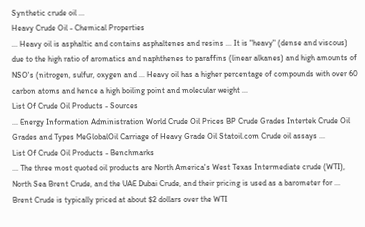Synthetic crude oil ...
Heavy Crude Oil - Chemical Properties
... Heavy oil is asphaltic and contains asphaltenes and resins ... It is "heavy" (dense and viscous) due to the high ratio of aromatics and naphthenes to paraffins (linear alkanes) and high amounts of NSO's (nitrogen, sulfur, oxygen and ... Heavy oil has a higher percentage of compounds with over 60 carbon atoms and hence a high boiling point and molecular weight ...
List Of Crude Oil Products - Sources
... Energy Information Administration World Crude Oil Prices BP Crude Grades Intertek Crude Oil Grades and Types MeGlobalOil Carriage of Heavy Grade Oil Statoil.com Crude oil assays ...
List Of Crude Oil Products - Benchmarks
... The three most quoted oil products are North America's West Texas Intermediate crude (WTI), North Sea Brent Crude, and the UAE Dubai Crude, and their pricing is used as a barometer for ... Brent Crude is typically priced at about $2 dollars over the WTI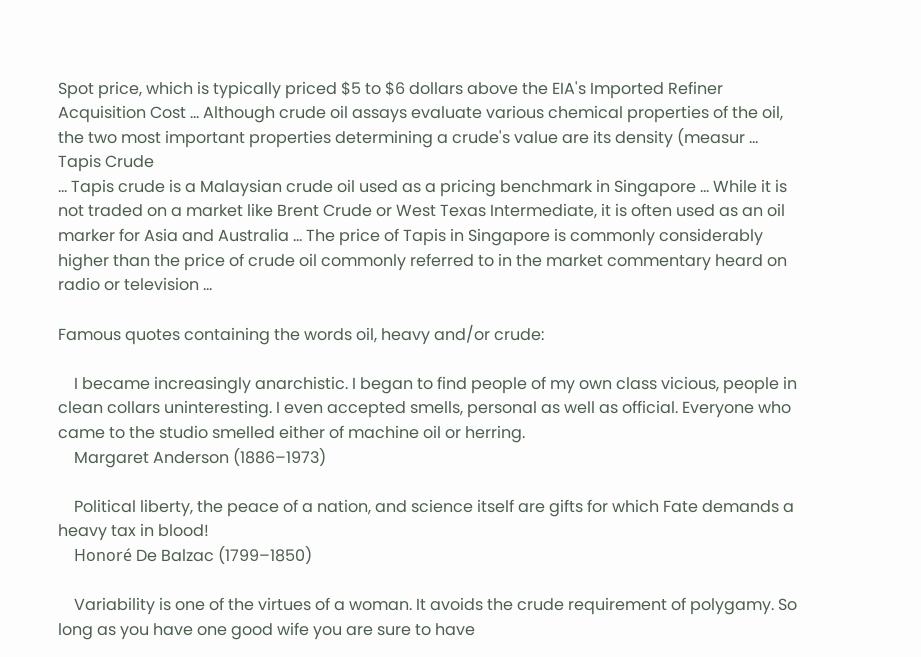Spot price, which is typically priced $5 to $6 dollars above the EIA's Imported Refiner Acquisition Cost ... Although crude oil assays evaluate various chemical properties of the oil, the two most important properties determining a crude's value are its density (measur ...
Tapis Crude
... Tapis crude is a Malaysian crude oil used as a pricing benchmark in Singapore ... While it is not traded on a market like Brent Crude or West Texas Intermediate, it is often used as an oil marker for Asia and Australia ... The price of Tapis in Singapore is commonly considerably higher than the price of crude oil commonly referred to in the market commentary heard on radio or television ...

Famous quotes containing the words oil, heavy and/or crude:

    I became increasingly anarchistic. I began to find people of my own class vicious, people in clean collars uninteresting. I even accepted smells, personal as well as official. Everyone who came to the studio smelled either of machine oil or herring.
    Margaret Anderson (1886–1973)

    Political liberty, the peace of a nation, and science itself are gifts for which Fate demands a heavy tax in blood!
    Honoré De Balzac (1799–1850)

    Variability is one of the virtues of a woman. It avoids the crude requirement of polygamy. So long as you have one good wife you are sure to have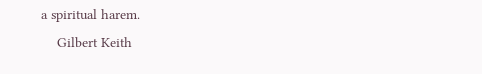a spiritual harem.
    Gilbert Keith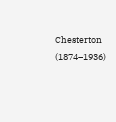Chesterton (1874–1936)